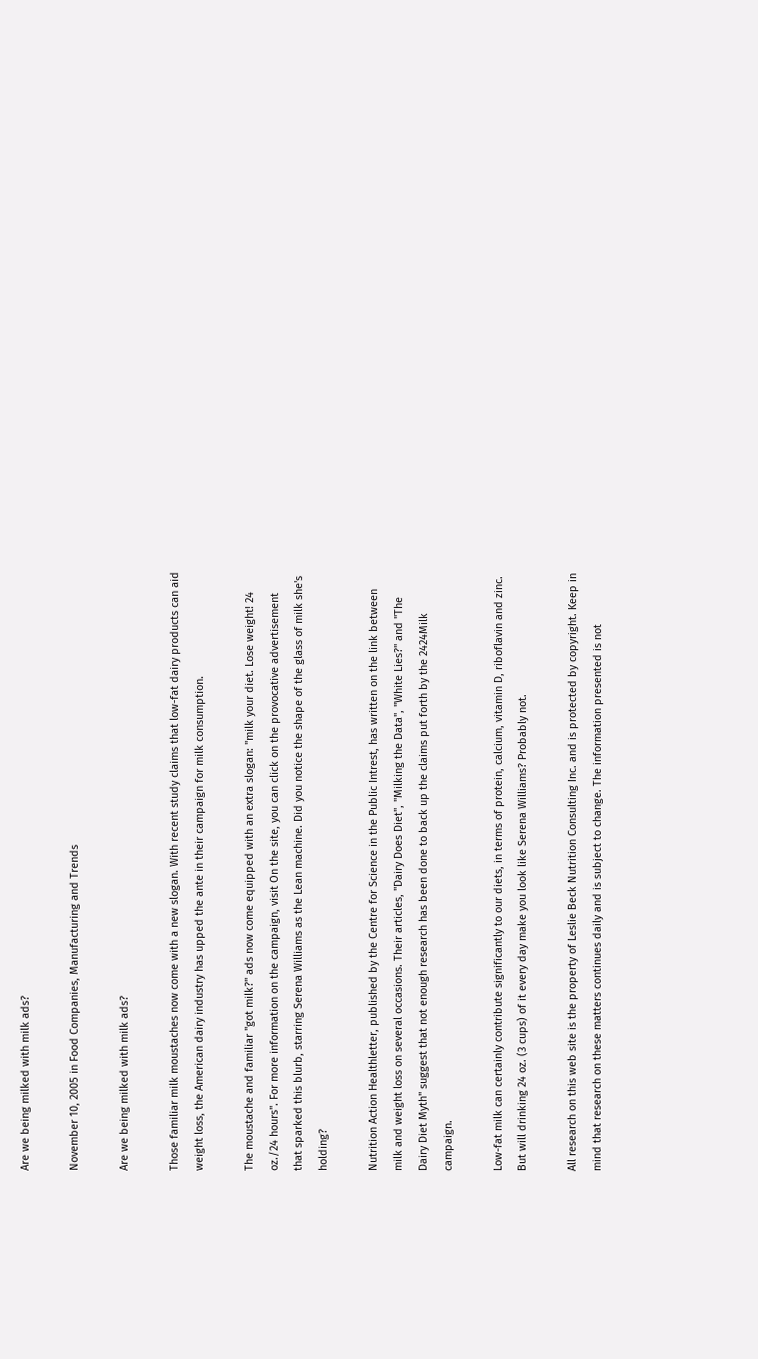Are we being milked with milk ads?

November 10, 2005 in Food Companies, Manufacturing and Trends

Are we being milked with milk ads?

Those familiar milk moustaches now come with a new slogan. With recent study claims that low-fat dairy products can aid weight loss, the American dairy industry has upped the ante in their campaign for milk consumption.

The moustache and familiar "got milk?" ads now come equipped with an extra slogan: "milk your diet. Lose weight! 24 oz./24 hours". For more information on the campaign, visit On the site, you can click on the provocative advertisement that sparked this blurb, starring Serena Williams as the Lean machine. Did you notice the shape of the glass of milk she's holding?

Nutrition Action Healthletter, published by the Centre for Science in the Public Intrest, has written on the link between milk and weight loss on several occasions. Their articles, "Dairy Does Diet", "Milking the Data", "White Lies?" and "The Dairy Diet Myth" suggest that not enough research has been done to back up the claims put forth by the 2424Milk campaign.

Low-fat milk can certainly contribute significantly to our diets, in terms of protein, calcium, vitamin D, riboflavin and zinc. But will drinking 24 oz. (3 cups) of it every day make you look like Serena Williams? Probably not.

All research on this web site is the property of Leslie Beck Nutrition Consulting Inc. and is protected by copyright. Keep in mind that research on these matters continues daily and is subject to change. The information presented is not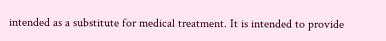intended as a substitute for medical treatment. It is intended to provide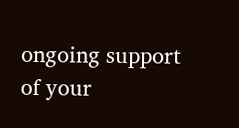ongoing support of your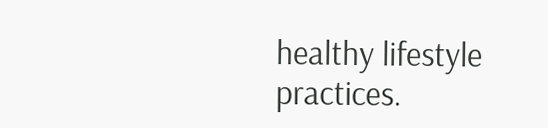healthy lifestyle practices.